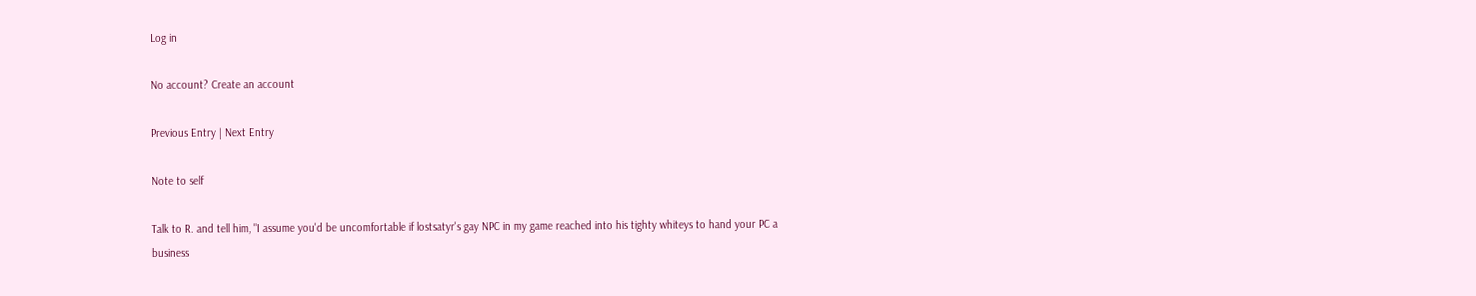Log in

No account? Create an account

Previous Entry | Next Entry

Note to self

Talk to R. and tell him, "I assume you'd be uncomfortable if lostsatyr's gay NPC in my game reached into his tighty whiteys to hand your PC a business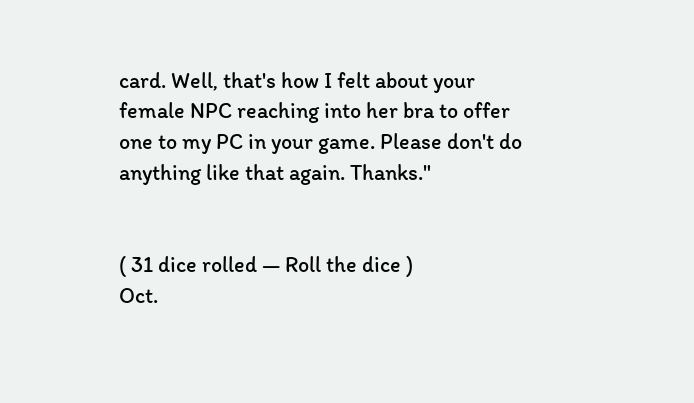card. Well, that's how I felt about your female NPC reaching into her bra to offer one to my PC in your game. Please don't do anything like that again. Thanks."


( 31 dice rolled — Roll the dice )
Oct.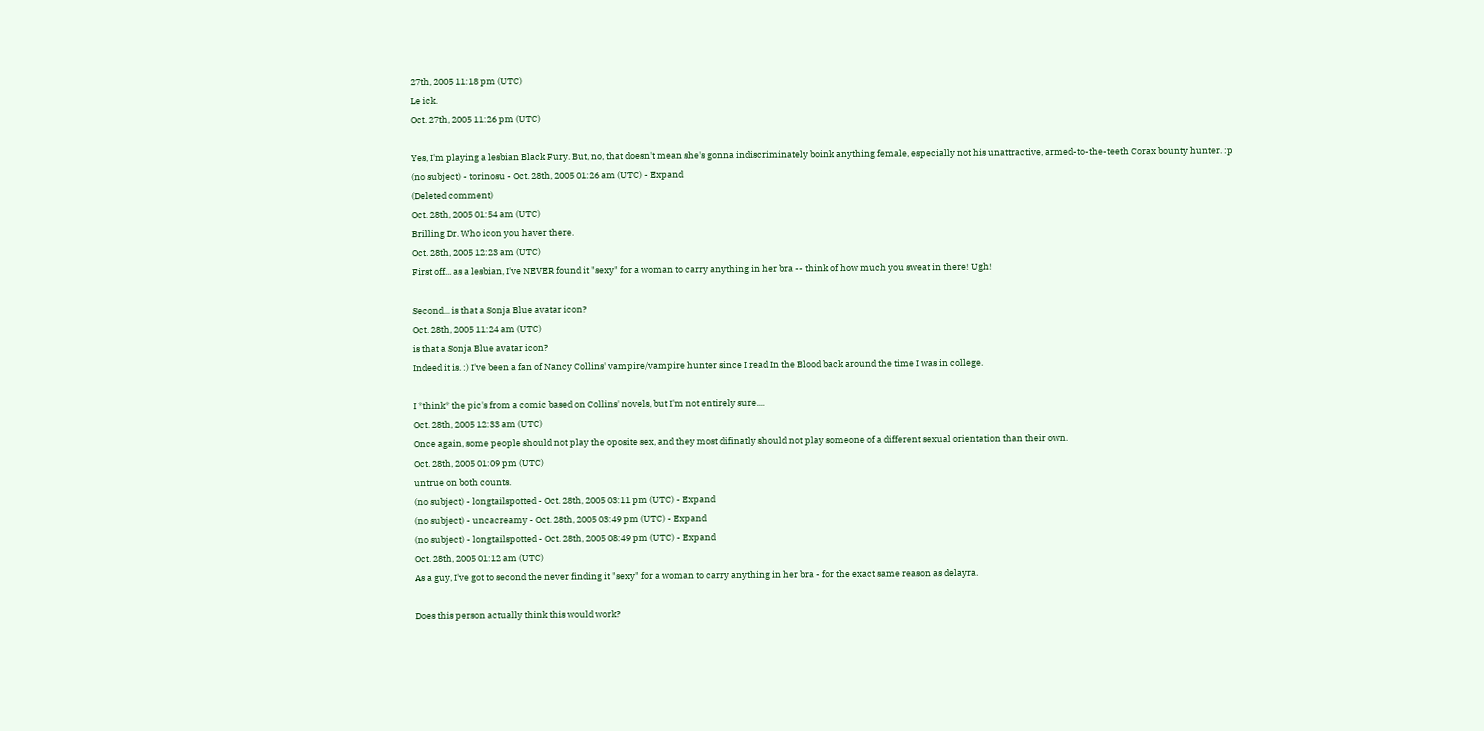27th, 2005 11:18 pm (UTC)
Le ick.
Oct. 27th, 2005 11:26 pm (UTC)

Yes, I'm playing a lesbian Black Fury. But, no, that doesn't mean she's gonna indiscriminately boink anything female, especially not his unattractive, armed-to-the-teeth Corax bounty hunter. :p
(no subject) - torinosu - Oct. 28th, 2005 01:26 am (UTC) - Expand
(Deleted comment)
Oct. 28th, 2005 01:54 am (UTC)
Brilling Dr. Who icon you haver there.
Oct. 28th, 2005 12:23 am (UTC)
First off... as a lesbian, I've NEVER found it "sexy" for a woman to carry anything in her bra -- think of how much you sweat in there! Ugh!

Second... is that a Sonja Blue avatar icon?
Oct. 28th, 2005 11:24 am (UTC)
is that a Sonja Blue avatar icon?
Indeed it is. :) I've been a fan of Nancy Collins' vampire/vampire hunter since I read In the Blood back around the time I was in college.

I *think* the pic's from a comic based on Collins' novels, but I'm not entirely sure....
Oct. 28th, 2005 12:33 am (UTC)
Once again, some people should not play the oposite sex, and they most difinatly should not play someone of a different sexual orientation than their own.
Oct. 28th, 2005 01:09 pm (UTC)
untrue on both counts.
(no subject) - longtailspotted - Oct. 28th, 2005 03:11 pm (UTC) - Expand
(no subject) - uncacreamy - Oct. 28th, 2005 03:49 pm (UTC) - Expand
(no subject) - longtailspotted - Oct. 28th, 2005 08:49 pm (UTC) - Expand
Oct. 28th, 2005 01:12 am (UTC)
As a guy, I've got to second the never finding it "sexy" for a woman to carry anything in her bra - for the exact same reason as delayra.

Does this person actually think this would work?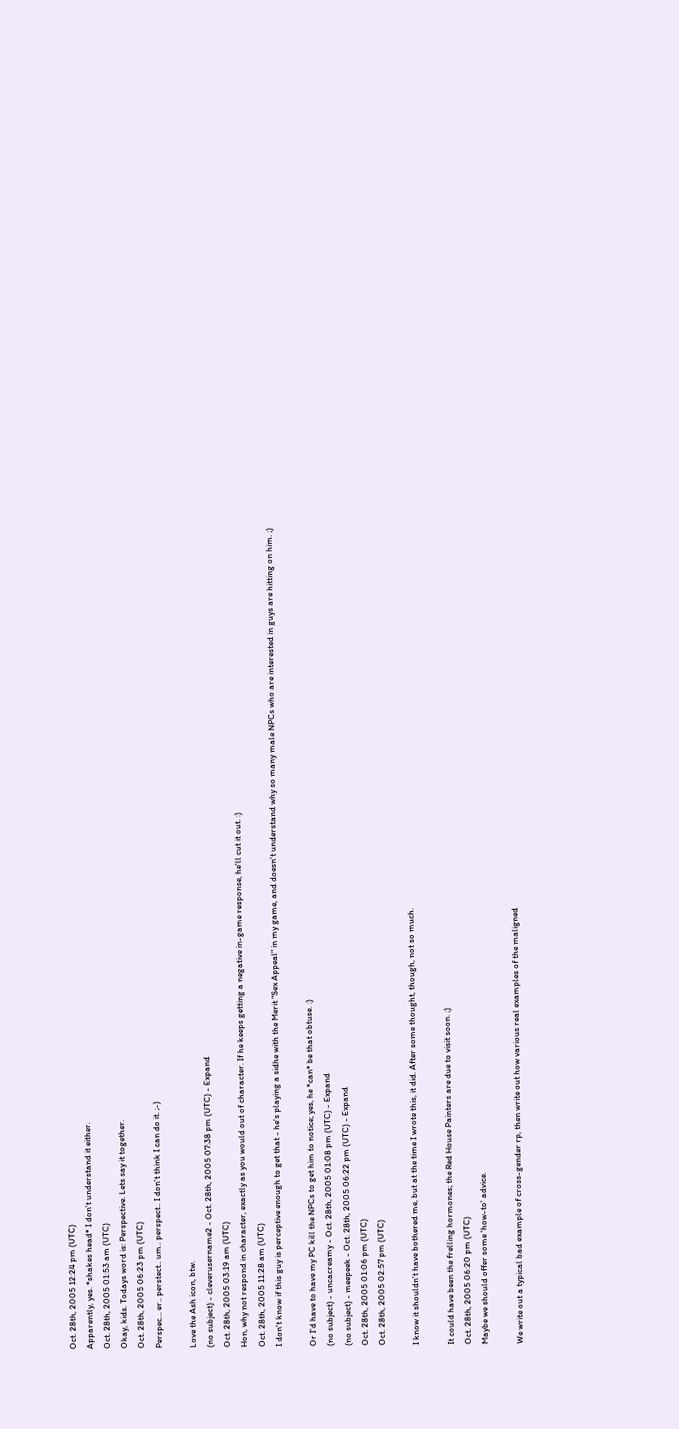Oct. 28th, 2005 12:24 pm (UTC)
Apparently, yes. *shakes head* I don't understand it either.
Oct. 28th, 2005 01:53 am (UTC)
Okay, kids. Todays word is: Perspective. Lets say it together.
Oct. 28th, 2005 06:23 pm (UTC)
Perspec... er.. perstect.. um.. perspect.. I don't think I can do it. ;-)

Love the Ash icon, btw.
(no subject) - cleverusername2 - Oct. 28th, 2005 07:38 pm (UTC) - Expand
Oct. 28th, 2005 03:19 am (UTC)
Hon, why not respond in character, exactly as you would out of character. If he keeps getting a negative in-game response, he'll cut it out. :)
Oct. 28th, 2005 11:28 am (UTC)
I don't know if this guy is perceptive enough to get that - he's playing a sidhe with the Merit "Sex Appeal" in my game, and doesn't understand why so many male NPCs who are interested in guys are hitting on him. ;)

Or I'd have to have my PC kill the NPCs to get him to notice; yes, he *can* be that obtuse. :)
(no subject) - uncacreamy - Oct. 28th, 2005 01:08 pm (UTC) - Expand
(no subject) - meepeek - Oct. 28th, 2005 06:22 pm (UTC) - Expand
Oct. 28th, 2005 01:06 pm (UTC)
Oct. 28th, 2005 02:57 pm (UTC)

I know it shouldn't have bothered me, but at the time I wrote this, it did. After some thought, though, not so much.

It could have been the frelling hormones; the Red House Painters are due to visit soon. ;)
Oct. 28th, 2005 06:20 pm (UTC)
Maybe we should offer some 'how-to' advice.

We write out a typical bad example of cross-gender rp, then write out how various real examples of the maligned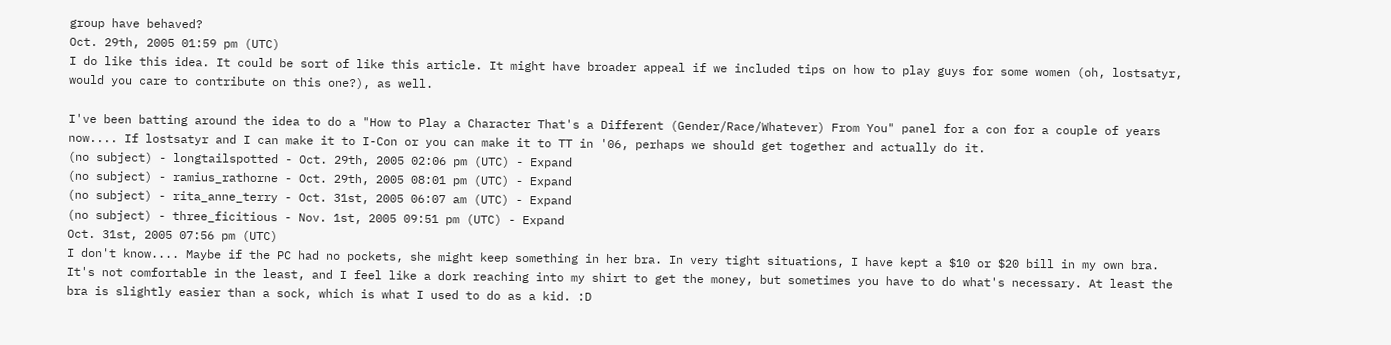group have behaved?
Oct. 29th, 2005 01:59 pm (UTC)
I do like this idea. It could be sort of like this article. It might have broader appeal if we included tips on how to play guys for some women (oh, lostsatyr, would you care to contribute on this one?), as well.

I've been batting around the idea to do a "How to Play a Character That's a Different (Gender/Race/Whatever) From You" panel for a con for a couple of years now.... If lostsatyr and I can make it to I-Con or you can make it to TT in '06, perhaps we should get together and actually do it.
(no subject) - longtailspotted - Oct. 29th, 2005 02:06 pm (UTC) - Expand
(no subject) - ramius_rathorne - Oct. 29th, 2005 08:01 pm (UTC) - Expand
(no subject) - rita_anne_terry - Oct. 31st, 2005 06:07 am (UTC) - Expand
(no subject) - three_ficitious - Nov. 1st, 2005 09:51 pm (UTC) - Expand
Oct. 31st, 2005 07:56 pm (UTC)
I don't know.... Maybe if the PC had no pockets, she might keep something in her bra. In very tight situations, I have kept a $10 or $20 bill in my own bra. It's not comfortable in the least, and I feel like a dork reaching into my shirt to get the money, but sometimes you have to do what's necessary. At least the bra is slightly easier than a sock, which is what I used to do as a kid. :D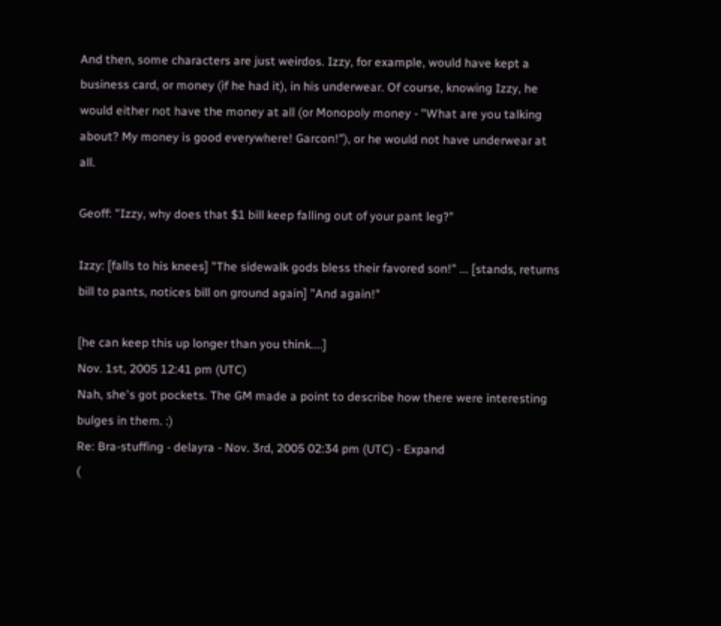And then, some characters are just weirdos. Izzy, for example, would have kept a business card, or money (if he had it), in his underwear. Of course, knowing Izzy, he would either not have the money at all (or Monopoly money - "What are you talking about? My money is good everywhere! Garcon!"), or he would not have underwear at all.

Geoff: "Izzy, why does that $1 bill keep falling out of your pant leg?"

Izzy: [falls to his knees] "The sidewalk gods bless their favored son!" ... [stands, returns bill to pants, notices bill on ground again] "And again!"

[he can keep this up longer than you think....]
Nov. 1st, 2005 12:41 pm (UTC)
Nah, she's got pockets. The GM made a point to describe how there were interesting bulges in them. :)
Re: Bra-stuffing - delayra - Nov. 3rd, 2005 02:34 pm (UTC) - Expand
(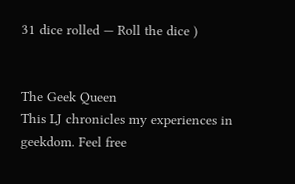31 dice rolled — Roll the dice )


The Geek Queen
This LJ chronicles my experiences in geekdom. Feel free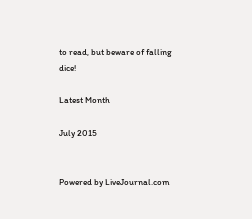to read, but beware of falling dice!

Latest Month

July 2015


Powered by LiveJournal.com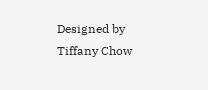Designed by Tiffany Chow